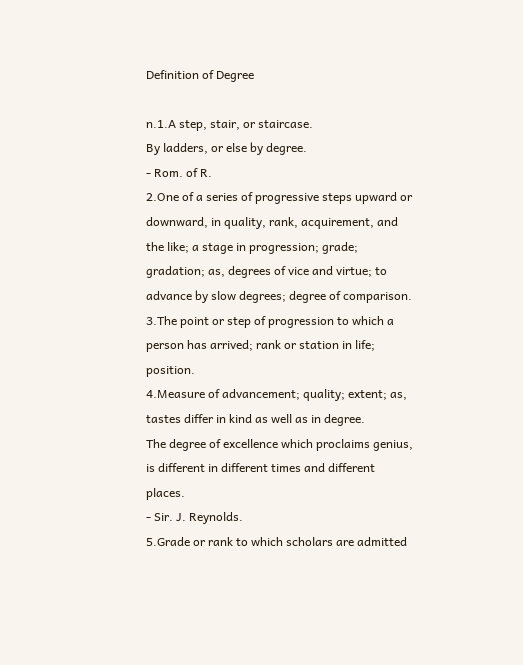Definition of Degree

n.1.A step, stair, or staircase.
By ladders, or else by degree.
- Rom. of R.
2.One of a series of progressive steps upward or downward, in quality, rank, acquirement, and the like; a stage in progression; grade; gradation; as, degrees of vice and virtue; to advance by slow degrees; degree of comparison.
3.The point or step of progression to which a person has arrived; rank or station in life; position.
4.Measure of advancement; quality; extent; as, tastes differ in kind as well as in degree.
The degree of excellence which proclaims genius, is different in different times and different places.
- Sir. J. Reynolds.
5.Grade or rank to which scholars are admitted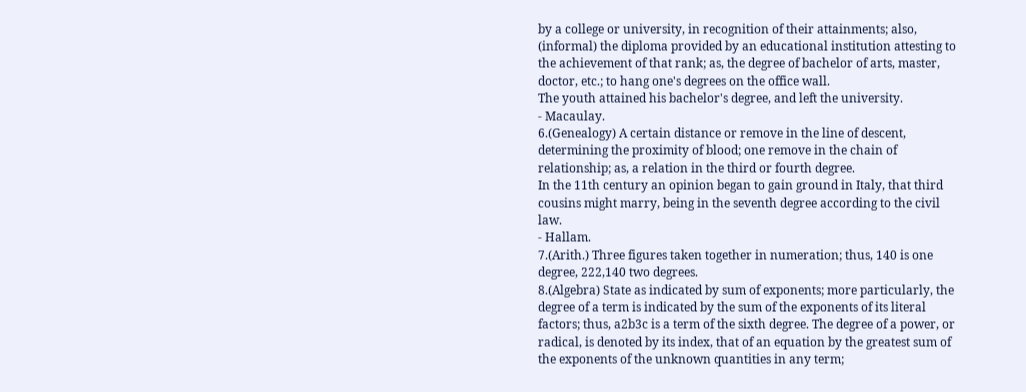by a college or university, in recognition of their attainments; also, (informal) the diploma provided by an educational institution attesting to the achievement of that rank; as, the degree of bachelor of arts, master, doctor, etc.; to hang one's degrees on the office wall.
The youth attained his bachelor's degree, and left the university.
- Macaulay.
6.(Genealogy) A certain distance or remove in the line of descent, determining the proximity of blood; one remove in the chain of relationship; as, a relation in the third or fourth degree.
In the 11th century an opinion began to gain ground in Italy, that third cousins might marry, being in the seventh degree according to the civil law.
- Hallam.
7.(Arith.) Three figures taken together in numeration; thus, 140 is one degree, 222,140 two degrees.
8.(Algebra) State as indicated by sum of exponents; more particularly, the degree of a term is indicated by the sum of the exponents of its literal factors; thus, a2b3c is a term of the sixth degree. The degree of a power, or radical, is denoted by its index, that of an equation by the greatest sum of the exponents of the unknown quantities in any term;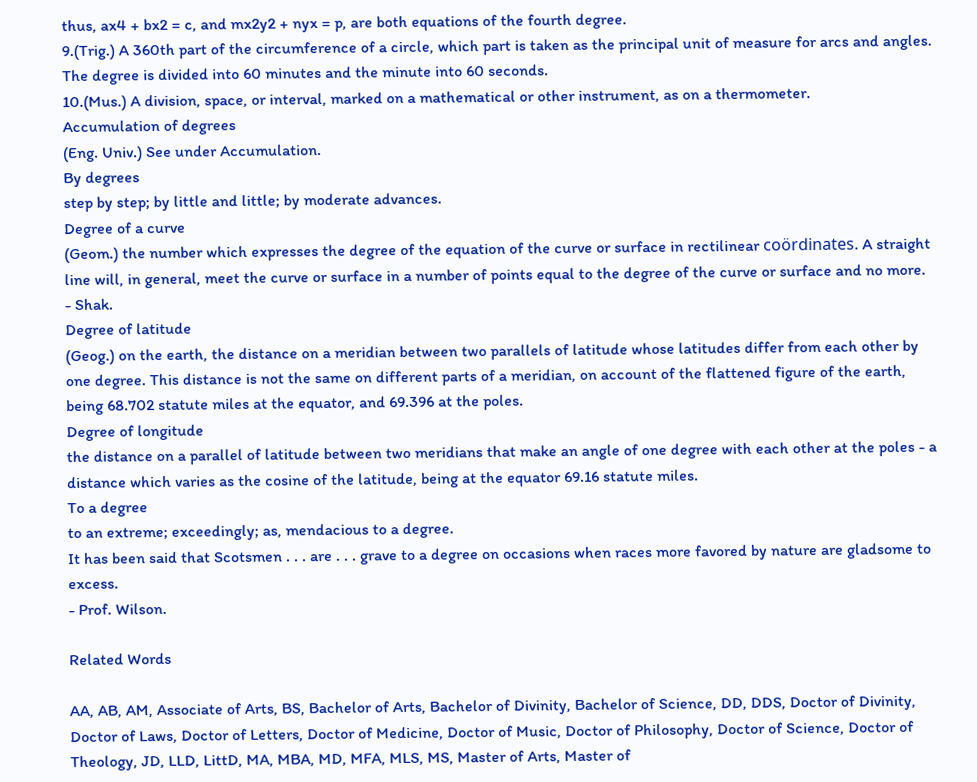thus, ax4 + bx2 = c, and mx2y2 + nyx = p, are both equations of the fourth degree.
9.(Trig.) A 360th part of the circumference of a circle, which part is taken as the principal unit of measure for arcs and angles. The degree is divided into 60 minutes and the minute into 60 seconds.
10.(Mus.) A division, space, or interval, marked on a mathematical or other instrument, as on a thermometer.
Accumulation of degrees
(Eng. Univ.) See under Accumulation.
By degrees
step by step; by little and little; by moderate advances.
Degree of a curve
(Geom.) the number which expresses the degree of the equation of the curve or surface in rectilinear coördinates. A straight line will, in general, meet the curve or surface in a number of points equal to the degree of the curve or surface and no more.
- Shak.
Degree of latitude
(Geog.) on the earth, the distance on a meridian between two parallels of latitude whose latitudes differ from each other by one degree. This distance is not the same on different parts of a meridian, on account of the flattened figure of the earth, being 68.702 statute miles at the equator, and 69.396 at the poles.
Degree of longitude
the distance on a parallel of latitude between two meridians that make an angle of one degree with each other at the poles - a distance which varies as the cosine of the latitude, being at the equator 69.16 statute miles.
To a degree
to an extreme; exceedingly; as, mendacious to a degree.
It has been said that Scotsmen . . . are . . . grave to a degree on occasions when races more favored by nature are gladsome to excess.
- Prof. Wilson.

Related Words

AA, AB, AM, Associate of Arts, BS, Bachelor of Arts, Bachelor of Divinity, Bachelor of Science, DD, DDS, Doctor of Divinity, Doctor of Laws, Doctor of Letters, Doctor of Medicine, Doctor of Music, Doctor of Philosophy, Doctor of Science, Doctor of Theology, JD, LLD, LittD, MA, MBA, MD, MFA, MLS, MS, Master of Arts, Master of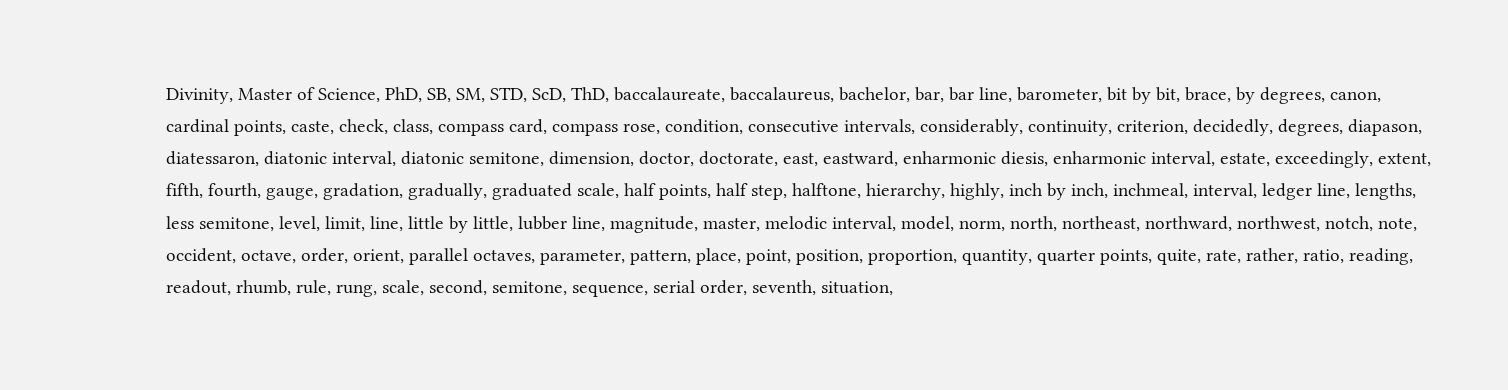Divinity, Master of Science, PhD, SB, SM, STD, ScD, ThD, baccalaureate, baccalaureus, bachelor, bar, bar line, barometer, bit by bit, brace, by degrees, canon, cardinal points, caste, check, class, compass card, compass rose, condition, consecutive intervals, considerably, continuity, criterion, decidedly, degrees, diapason, diatessaron, diatonic interval, diatonic semitone, dimension, doctor, doctorate, east, eastward, enharmonic diesis, enharmonic interval, estate, exceedingly, extent, fifth, fourth, gauge, gradation, gradually, graduated scale, half points, half step, halftone, hierarchy, highly, inch by inch, inchmeal, interval, ledger line, lengths, less semitone, level, limit, line, little by little, lubber line, magnitude, master, melodic interval, model, norm, north, northeast, northward, northwest, notch, note, occident, octave, order, orient, parallel octaves, parameter, pattern, place, point, position, proportion, quantity, quarter points, quite, rate, rather, ratio, reading, readout, rhumb, rule, rung, scale, second, semitone, sequence, serial order, seventh, situation,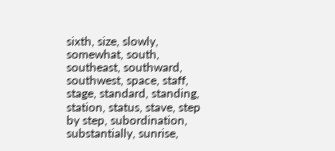sixth, size, slowly, somewhat, south, southeast, southward, southwest, space, staff, stage, standard, standing, station, status, stave, step by step, subordination, substantially, sunrise,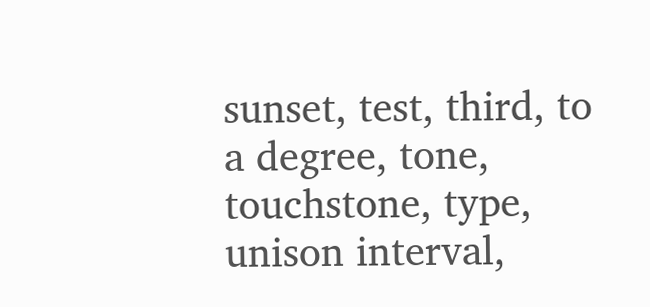sunset, test, third, to a degree, tone, touchstone, type, unison interval,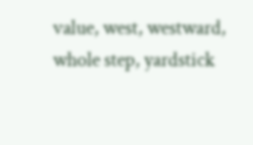value, west, westward, whole step, yardstick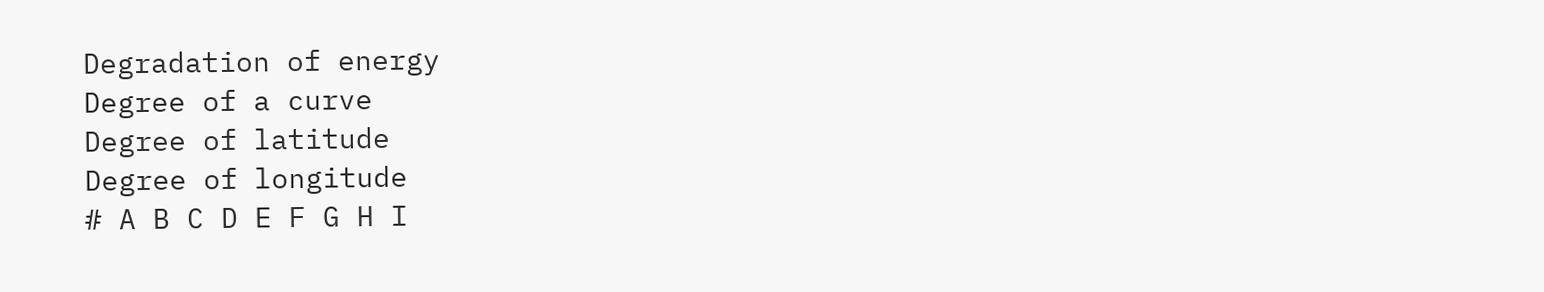Degradation of energy
Degree of a curve
Degree of latitude
Degree of longitude
# A B C D E F G H I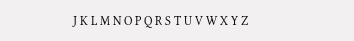J K L M N O P Q R S T U V W X Y Z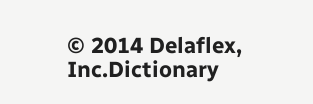© 2014 Delaflex, Inc.Dictionary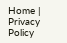Home | Privacy Policy